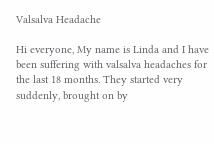Valsalva Headache

Hi everyone, My name is Linda and I have been suffering with valsalva headaches for the last 18 months. They started very suddenly, brought on by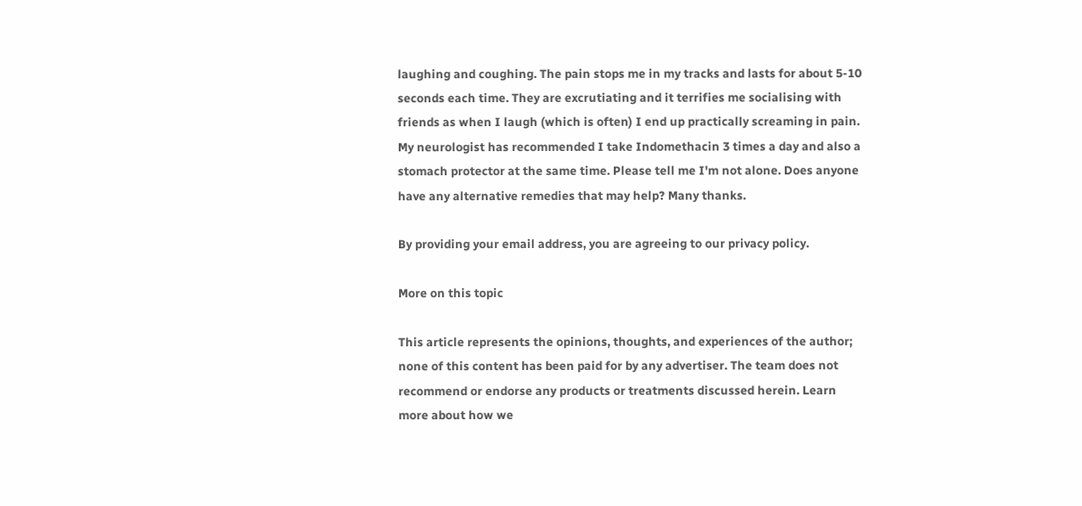laughing and coughing. The pain stops me in my tracks and lasts for about 5-10 seconds each time. They are excrutiating and it terrifies me socialising with friends as when I laugh (which is often) I end up practically screaming in pain. My neurologist has recommended I take Indomethacin 3 times a day and also a stomach protector at the same time. Please tell me I'm not alone. Does anyone have any alternative remedies that may help? Many thanks.

By providing your email address, you are agreeing to our privacy policy.

More on this topic

This article represents the opinions, thoughts, and experiences of the author; none of this content has been paid for by any advertiser. The team does not recommend or endorse any products or treatments discussed herein. Learn more about how we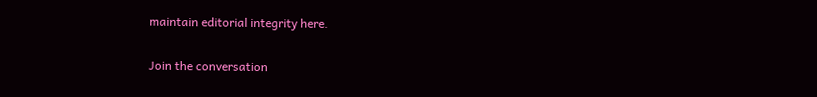maintain editorial integrity here.

Join the conversation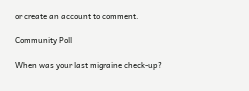or create an account to comment.

Community Poll

When was your last migraine check-up?